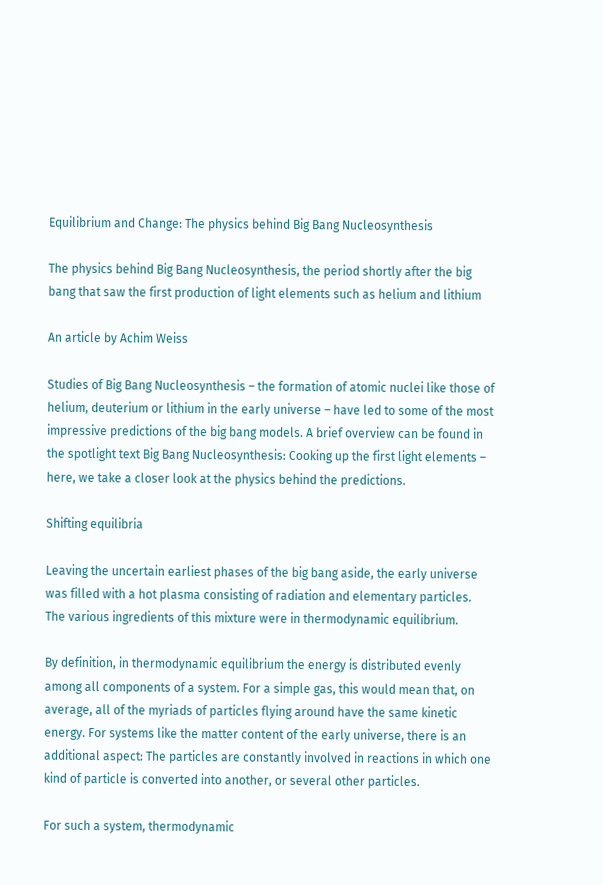Equilibrium and Change: The physics behind Big Bang Nucleosynthesis

The physics behind Big Bang Nucleosynthesis, the period shortly after the big bang that saw the first production of light elements such as helium and lithium

An article by Achim Weiss

Studies of Big Bang Nucleosynthesis – the formation of atomic nuclei like those of helium, deuterium or lithium in the early universe – have led to some of the most impressive predictions of the big bang models. A brief overview can be found in the spotlight text Big Bang Nucleosynthesis: Cooking up the first light elements – here, we take a closer look at the physics behind the predictions.

Shifting equilibria

Leaving the uncertain earliest phases of the big bang aside, the early universe was filled with a hot plasma consisting of radiation and elementary particles. The various ingredients of this mixture were in thermodynamic equilibrium.

By definition, in thermodynamic equilibrium the energy is distributed evenly among all components of a system. For a simple gas, this would mean that, on average, all of the myriads of particles flying around have the same kinetic energy. For systems like the matter content of the early universe, there is an additional aspect: The particles are constantly involved in reactions in which one kind of particle is converted into another, or several other particles.

For such a system, thermodynamic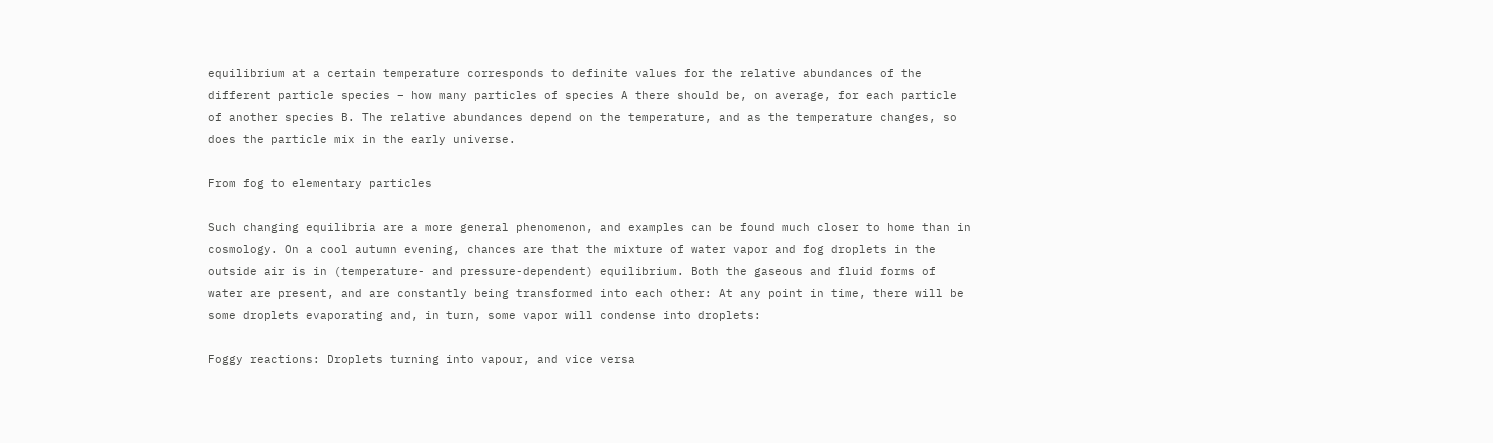equilibrium at a certain temperature corresponds to definite values for the relative abundances of the different particle species – how many particles of species A there should be, on average, for each particle of another species B. The relative abundances depend on the temperature, and as the temperature changes, so does the particle mix in the early universe.

From fog to elementary particles

Such changing equilibria are a more general phenomenon, and examples can be found much closer to home than in cosmology. On a cool autumn evening, chances are that the mixture of water vapor and fog droplets in the outside air is in (temperature- and pressure-dependent) equilibrium. Both the gaseous and fluid forms of water are present, and are constantly being transformed into each other: At any point in time, there will be some droplets evaporating and, in turn, some vapor will condense into droplets:

Foggy reactions: Droplets turning into vapour, and vice versa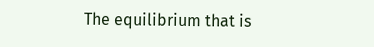The equilibrium that is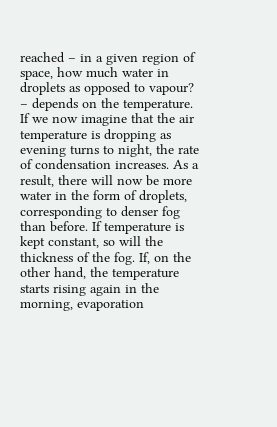reached – in a given region of space, how much water in droplets as opposed to vapour? – depends on the temperature. If we now imagine that the air temperature is dropping as evening turns to night, the rate of condensation increases. As a result, there will now be more water in the form of droplets, corresponding to denser fog than before. If temperature is kept constant, so will the thickness of the fog. If, on the other hand, the temperature starts rising again in the morning, evaporation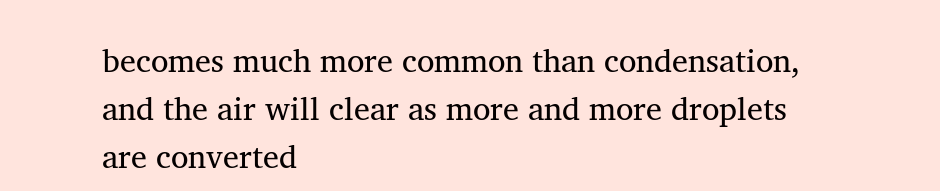becomes much more common than condensation, and the air will clear as more and more droplets are converted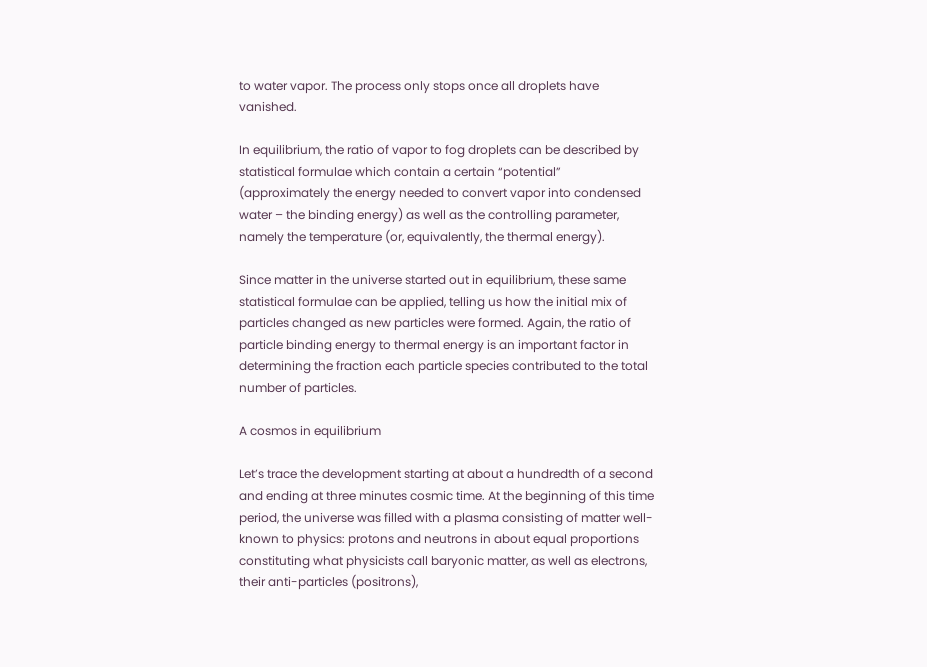to water vapor. The process only stops once all droplets have vanished.

In equilibrium, the ratio of vapor to fog droplets can be described by statistical formulae which contain a certain “potential” (approximately the energy needed to convert vapor into condensed water – the binding energy) as well as the controlling parameter, namely the temperature (or, equivalently, the thermal energy).

Since matter in the universe started out in equilibrium, these same statistical formulae can be applied, telling us how the initial mix of particles changed as new particles were formed. Again, the ratio of particle binding energy to thermal energy is an important factor in determining the fraction each particle species contributed to the total number of particles.

A cosmos in equilibrium

Let’s trace the development starting at about a hundredth of a second and ending at three minutes cosmic time. At the beginning of this time period, the universe was filled with a plasma consisting of matter well-known to physics: protons and neutrons in about equal proportions constituting what physicists call baryonic matter, as well as electrons, their anti-particles (positrons),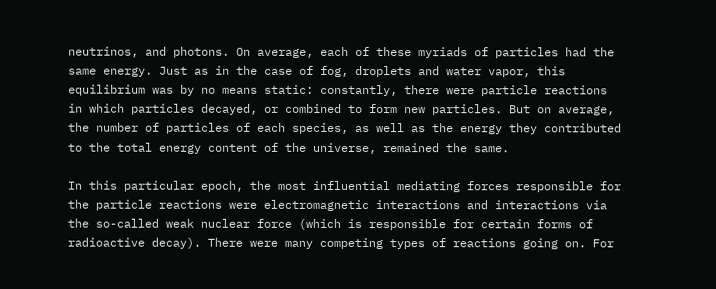neutrinos, and photons. On average, each of these myriads of particles had the same energy. Just as in the case of fog, droplets and water vapor, this equilibrium was by no means static: constantly, there were particle reactions in which particles decayed, or combined to form new particles. But on average, the number of particles of each species, as well as the energy they contributed to the total energy content of the universe, remained the same.

In this particular epoch, the most influential mediating forces responsible for the particle reactions were electromagnetic interactions and interactions via the so-called weak nuclear force (which is responsible for certain forms of radioactive decay). There were many competing types of reactions going on. For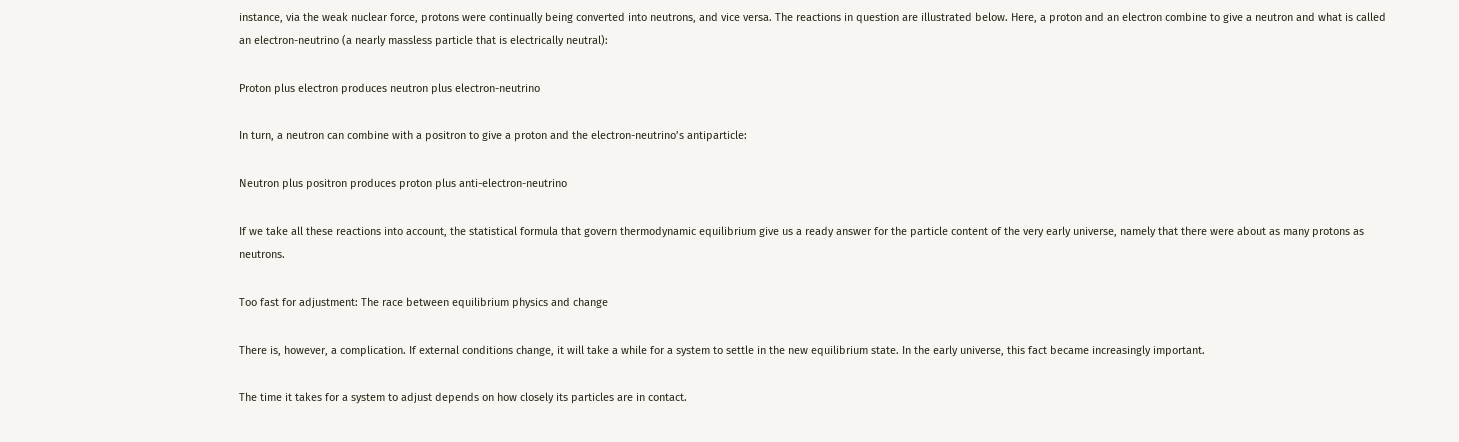instance, via the weak nuclear force, protons were continually being converted into neutrons, and vice versa. The reactions in question are illustrated below. Here, a proton and an electron combine to give a neutron and what is called an electron-neutrino (a nearly massless particle that is electrically neutral):

Proton plus electron produces neutron plus electron-neutrino

In turn, a neutron can combine with a positron to give a proton and the electron-neutrino’s antiparticle:

Neutron plus positron produces proton plus anti-electron-neutrino

If we take all these reactions into account, the statistical formula that govern thermodynamic equilibrium give us a ready answer for the particle content of the very early universe, namely that there were about as many protons as neutrons.

Too fast for adjustment: The race between equilibrium physics and change

There is, however, a complication. If external conditions change, it will take a while for a system to settle in the new equilibrium state. In the early universe, this fact became increasingly important.

The time it takes for a system to adjust depends on how closely its particles are in contact.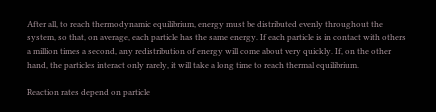After all, to reach thermodynamic equilibrium, energy must be distributed evenly throughout the system, so that, on average, each particle has the same energy. If each particle is in contact with others a million times a second, any redistribution of energy will come about very quickly. If, on the other hand, the particles interact only rarely, it will take a long time to reach thermal equilibrium.

Reaction rates depend on particle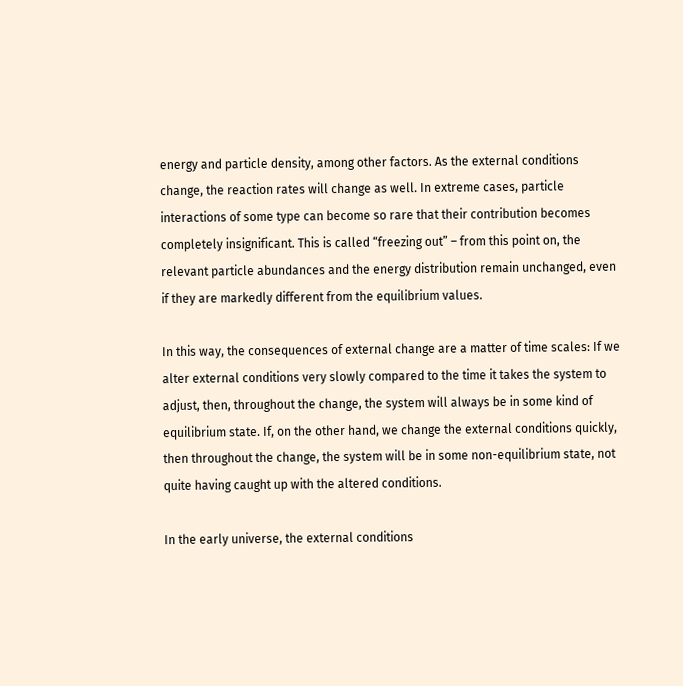energy and particle density, among other factors. As the external conditions change, the reaction rates will change as well. In extreme cases, particle interactions of some type can become so rare that their contribution becomes completely insignificant. This is called “freezing out” – from this point on, the relevant particle abundances and the energy distribution remain unchanged, even if they are markedly different from the equilibrium values.

In this way, the consequences of external change are a matter of time scales: If we alter external conditions very slowly compared to the time it takes the system to adjust, then, throughout the change, the system will always be in some kind of equilibrium state. If, on the other hand, we change the external conditions quickly, then throughout the change, the system will be in some non-equilibrium state, not quite having caught up with the altered conditions.

In the early universe, the external conditions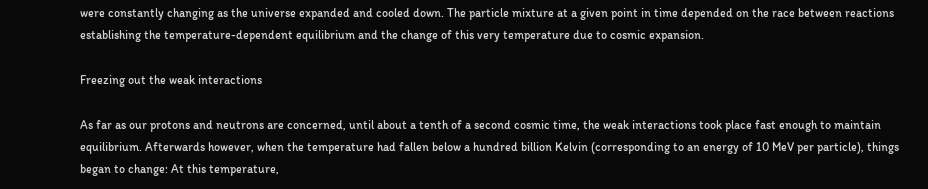were constantly changing as the universe expanded and cooled down. The particle mixture at a given point in time depended on the race between reactions establishing the temperature-dependent equilibrium and the change of this very temperature due to cosmic expansion.

Freezing out the weak interactions

As far as our protons and neutrons are concerned, until about a tenth of a second cosmic time, the weak interactions took place fast enough to maintain equilibrium. Afterwards however, when the temperature had fallen below a hundred billion Kelvin (corresponding to an energy of 10 MeV per particle), things began to change: At this temperature,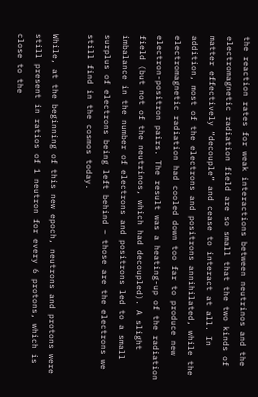the reaction rates for weak interactions between neutrinos and the electromagnetic radiation field are so small that the two kinds of matter effectively “decouple” and cease to interact at all. In addition, most of the electrons and positrons annihilated, while the electromagnetic radiation had cooled down too far to produce new electron-positron pairs. The result was a heating-up of the radiation field (but not of the neutrinos, which had decoupled). A slight imbalance in the number of electrons and positrons led to a small surplus of electrons being left behind – those are the electrons we still find in the cosmos today.

While, at the beginning of this new epoch, neutrons and protons were still present in ratios of 1 neutron for every 6 protons, which is close to the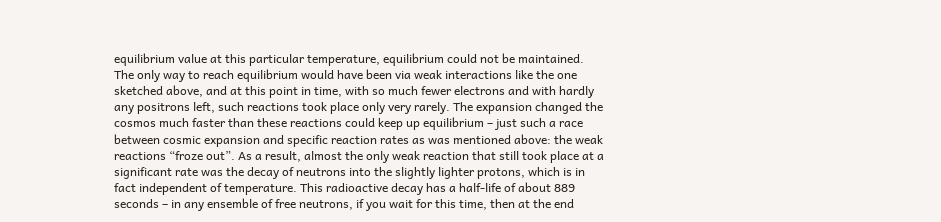equilibrium value at this particular temperature, equilibrium could not be maintained. The only way to reach equilibrium would have been via weak interactions like the one sketched above, and at this point in time, with so much fewer electrons and with hardly any positrons left, such reactions took place only very rarely. The expansion changed the cosmos much faster than these reactions could keep up equilibrium – just such a race between cosmic expansion and specific reaction rates as was mentioned above: the weak reactions “froze out”. As a result, almost the only weak reaction that still took place at a significant rate was the decay of neutrons into the slightly lighter protons, which is in fact independent of temperature. This radioactive decay has a half-life of about 889 seconds – in any ensemble of free neutrons, if you wait for this time, then at the end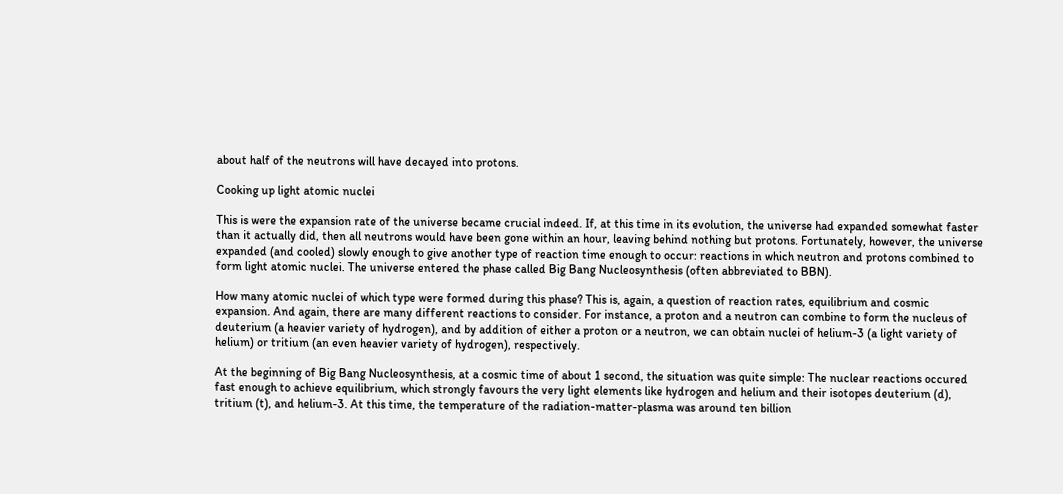about half of the neutrons will have decayed into protons.

Cooking up light atomic nuclei

This is were the expansion rate of the universe became crucial indeed. If, at this time in its evolution, the universe had expanded somewhat faster than it actually did, then all neutrons would have been gone within an hour, leaving behind nothing but protons. Fortunately, however, the universe expanded (and cooled) slowly enough to give another type of reaction time enough to occur: reactions in which neutron and protons combined to form light atomic nuclei. The universe entered the phase called Big Bang Nucleosynthesis (often abbreviated to BBN).

How many atomic nuclei of which type were formed during this phase? This is, again, a question of reaction rates, equilibrium and cosmic expansion. And again, there are many different reactions to consider. For instance, a proton and a neutron can combine to form the nucleus of deuterium (a heavier variety of hydrogen), and by addition of either a proton or a neutron, we can obtain nuclei of helium-3 (a light variety of helium) or tritium (an even heavier variety of hydrogen), respectively.

At the beginning of Big Bang Nucleosynthesis, at a cosmic time of about 1 second, the situation was quite simple: The nuclear reactions occured fast enough to achieve equilibrium, which strongly favours the very light elements like hydrogen and helium and their isotopes deuterium (d), tritium (t), and helium-3. At this time, the temperature of the radiation-matter-plasma was around ten billion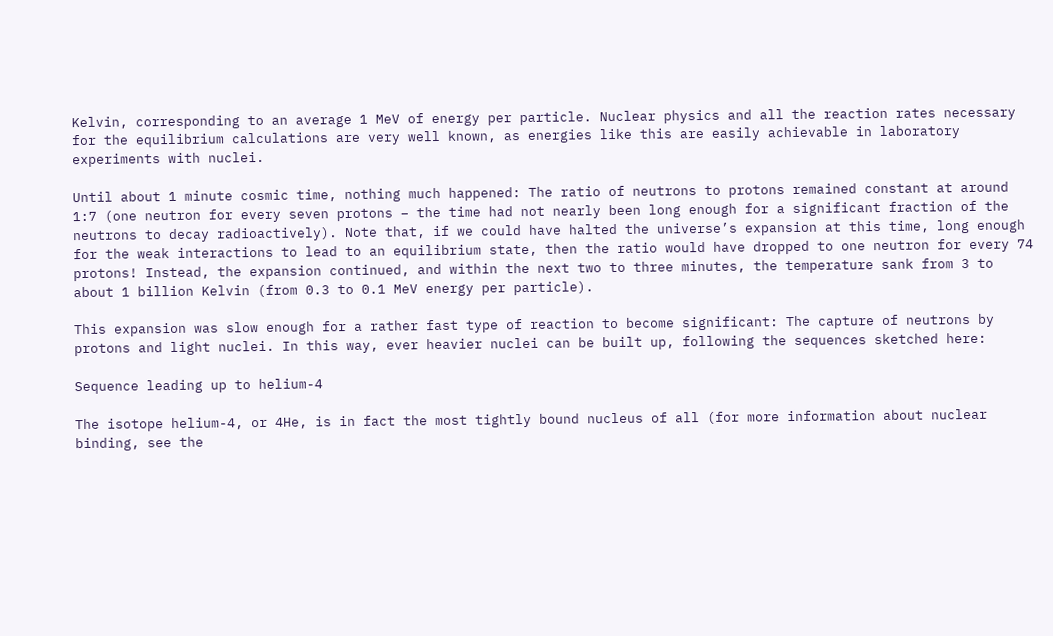Kelvin, corresponding to an average 1 MeV of energy per particle. Nuclear physics and all the reaction rates necessary for the equilibrium calculations are very well known, as energies like this are easily achievable in laboratory experiments with nuclei.

Until about 1 minute cosmic time, nothing much happened: The ratio of neutrons to protons remained constant at around 1:7 (one neutron for every seven protons – the time had not nearly been long enough for a significant fraction of the neutrons to decay radioactively). Note that, if we could have halted the universe’s expansion at this time, long enough for the weak interactions to lead to an equilibrium state, then the ratio would have dropped to one neutron for every 74 protons! Instead, the expansion continued, and within the next two to three minutes, the temperature sank from 3 to about 1 billion Kelvin (from 0.3 to 0.1 MeV energy per particle).

This expansion was slow enough for a rather fast type of reaction to become significant: The capture of neutrons by protons and light nuclei. In this way, ever heavier nuclei can be built up, following the sequences sketched here:

Sequence leading up to helium-4

The isotope helium-4, or 4He, is in fact the most tightly bound nucleus of all (for more information about nuclear binding, see the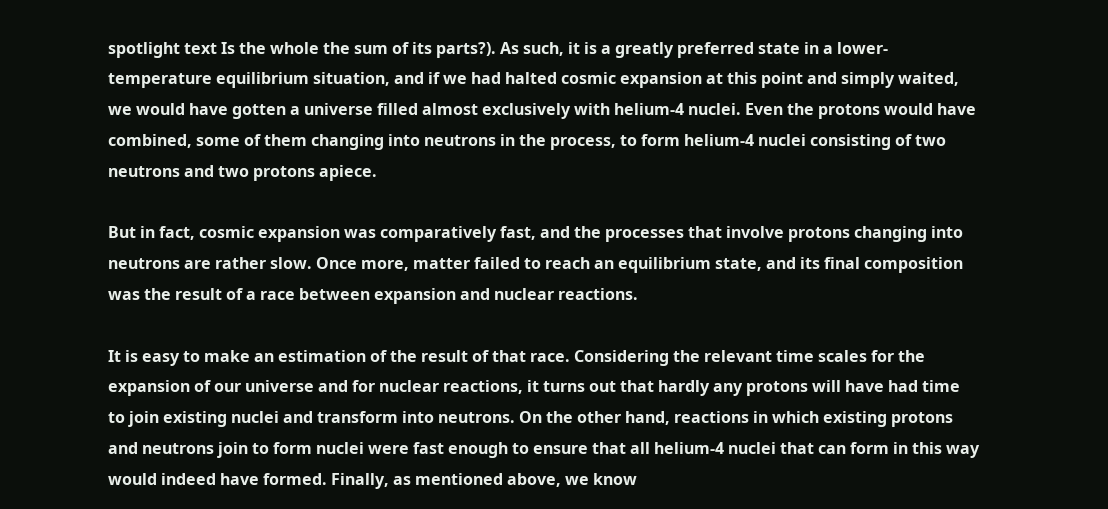spotlight text Is the whole the sum of its parts?). As such, it is a greatly preferred state in a lower-temperature equilibrium situation, and if we had halted cosmic expansion at this point and simply waited, we would have gotten a universe filled almost exclusively with helium-4 nuclei. Even the protons would have combined, some of them changing into neutrons in the process, to form helium-4 nuclei consisting of two neutrons and two protons apiece.

But in fact, cosmic expansion was comparatively fast, and the processes that involve protons changing into neutrons are rather slow. Once more, matter failed to reach an equilibrium state, and its final composition was the result of a race between expansion and nuclear reactions.

It is easy to make an estimation of the result of that race. Considering the relevant time scales for the expansion of our universe and for nuclear reactions, it turns out that hardly any protons will have had time to join existing nuclei and transform into neutrons. On the other hand, reactions in which existing protons and neutrons join to form nuclei were fast enough to ensure that all helium-4 nuclei that can form in this way would indeed have formed. Finally, as mentioned above, we know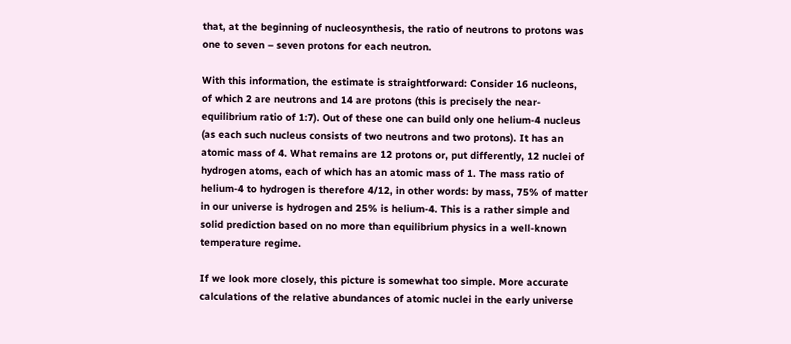that, at the beginning of nucleosynthesis, the ratio of neutrons to protons was one to seven – seven protons for each neutron.

With this information, the estimate is straightforward: Consider 16 nucleons, of which 2 are neutrons and 14 are protons (this is precisely the near-equilibrium ratio of 1:7). Out of these one can build only one helium-4 nucleus (as each such nucleus consists of two neutrons and two protons). It has an atomic mass of 4. What remains are 12 protons or, put differently, 12 nuclei of hydrogen atoms, each of which has an atomic mass of 1. The mass ratio of helium-4 to hydrogen is therefore 4/12, in other words: by mass, 75% of matter in our universe is hydrogen and 25% is helium-4. This is a rather simple and solid prediction based on no more than equilibrium physics in a well-known temperature regime.

If we look more closely, this picture is somewhat too simple. More accurate calculations of the relative abundances of atomic nuclei in the early universe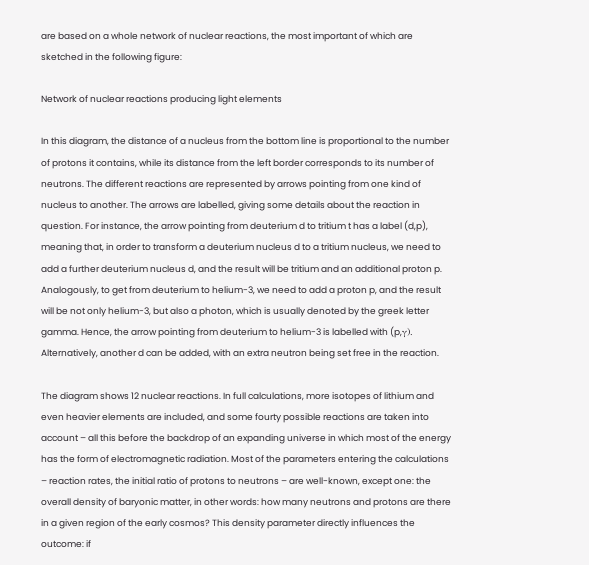are based on a whole network of nuclear reactions, the most important of which are sketched in the following figure:

Network of nuclear reactions producing light elements

In this diagram, the distance of a nucleus from the bottom line is proportional to the number of protons it contains, while its distance from the left border corresponds to its number of neutrons. The different reactions are represented by arrows pointing from one kind of nucleus to another. The arrows are labelled, giving some details about the reaction in question. For instance, the arrow pointing from deuterium d to tritium t has a label (d,p), meaning that, in order to transform a deuterium nucleus d to a tritium nucleus, we need to add a further deuterium nucleus d, and the result will be tritium and an additional proton p. Analogously, to get from deuterium to helium-3, we need to add a proton p, and the result will be not only helium-3, but also a photon, which is usually denoted by the greek letter gamma. Hence, the arrow pointing from deuterium to helium-3 is labelled with (p,γ). Alternatively, another d can be added, with an extra neutron being set free in the reaction.

The diagram shows 12 nuclear reactions. In full calculations, more isotopes of lithium and even heavier elements are included, and some fourty possible reactions are taken into account – all this before the backdrop of an expanding universe in which most of the energy has the form of electromagnetic radiation. Most of the parameters entering the calculations – reaction rates, the initial ratio of protons to neutrons – are well-known, except one: the overall density of baryonic matter, in other words: how many neutrons and protons are there in a given region of the early cosmos? This density parameter directly influences the outcome: if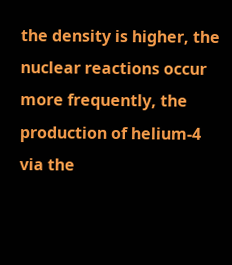the density is higher, the nuclear reactions occur more frequently, the production of helium-4 via the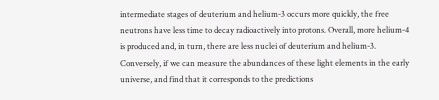intermediate stages of deuterium and helium-3 occurs more quickly, the free neutrons have less time to decay radioactively into protons. Overall, more helium-4 is produced and, in turn, there are less nuclei of deuterium and helium-3. Conversely, if we can measure the abundances of these light elements in the early universe, and find that it corresponds to the predictions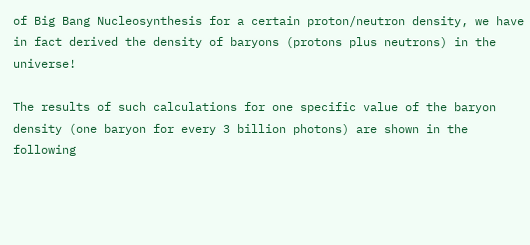of Big Bang Nucleosynthesis for a certain proton/neutron density, we have in fact derived the density of baryons (protons plus neutrons) in the universe!

The results of such calculations for one specific value of the baryon density (one baryon for every 3 billion photons) are shown in the following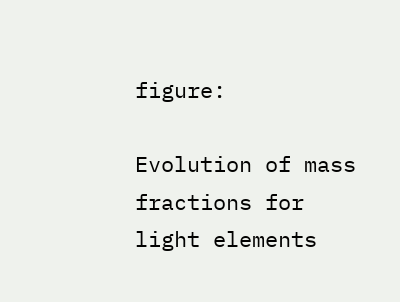figure:

Evolution of mass fractions for light elements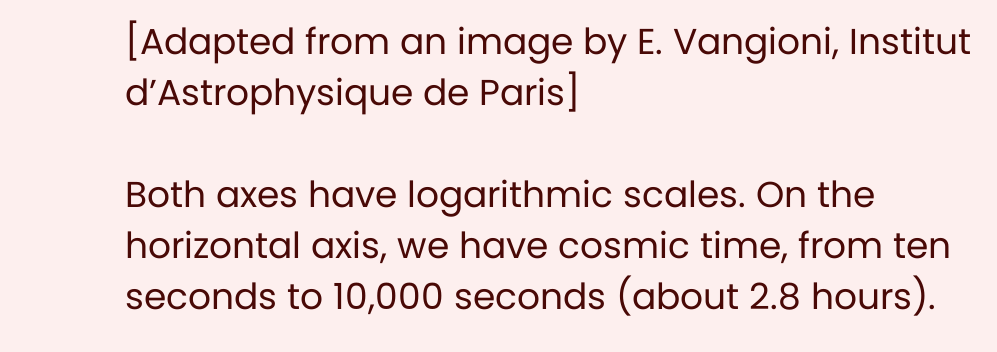[Adapted from an image by E. Vangioni, Institut d’Astrophysique de Paris]

Both axes have logarithmic scales. On the horizontal axis, we have cosmic time, from ten seconds to 10,000 seconds (about 2.8 hours).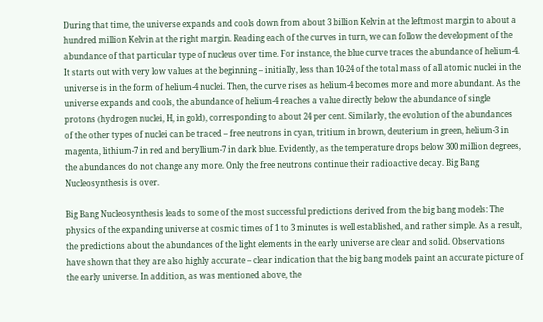During that time, the universe expands and cools down from about 3 billion Kelvin at the leftmost margin to about a hundred million Kelvin at the right margin. Reading each of the curves in turn, we can follow the development of the abundance of that particular type of nucleus over time. For instance, the blue curve traces the abundance of helium-4. It starts out with very low values at the beginning – initially, less than 10-24 of the total mass of all atomic nuclei in the universe is in the form of helium-4 nuclei. Then, the curve rises as helium-4 becomes more and more abundant. As the universe expands and cools, the abundance of helium-4 reaches a value directly below the abundance of single protons (hydrogen nuclei, H, in gold), corresponding to about 24 per cent. Similarly, the evolution of the abundances of the other types of nuclei can be traced – free neutrons in cyan, tritium in brown, deuterium in green, helium-3 in magenta, lithium-7 in red and beryllium-7 in dark blue. Evidently, as the temperature drops below 300 million degrees, the abundances do not change any more. Only the free neutrons continue their radioactive decay. Big Bang Nucleosynthesis is over.

Big Bang Nucleosynthesis leads to some of the most successful predictions derived from the big bang models: The physics of the expanding universe at cosmic times of 1 to 3 minutes is well established, and rather simple. As a result, the predictions about the abundances of the light elements in the early universe are clear and solid. Observations have shown that they are also highly accurate – clear indication that the big bang models paint an accurate picture of the early universe. In addition, as was mentioned above, the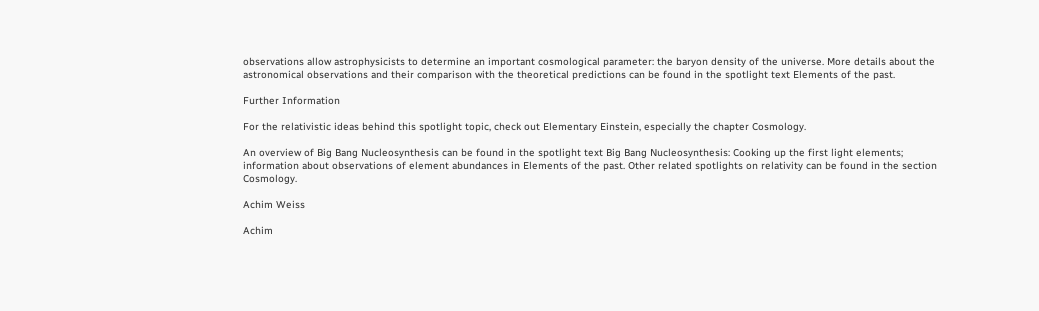observations allow astrophysicists to determine an important cosmological parameter: the baryon density of the universe. More details about the astronomical observations and their comparison with the theoretical predictions can be found in the spotlight text Elements of the past.

Further Information

For the relativistic ideas behind this spotlight topic, check out Elementary Einstein, especially the chapter Cosmology.

An overview of Big Bang Nucleosynthesis can be found in the spotlight text Big Bang Nucleosynthesis: Cooking up the first light elements; information about observations of element abundances in Elements of the past. Other related spotlights on relativity can be found in the section Cosmology.

Achim Weiss

Achim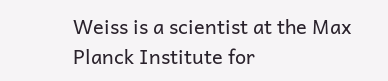Weiss is a scientist at the Max Planck Institute for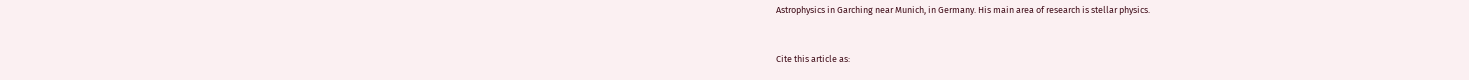Astrophysics in Garching near Munich, in Germany. His main area of research is stellar physics.


Cite this article as: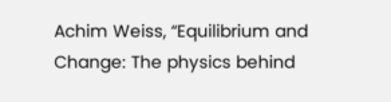Achim Weiss, “Equilibrium and Change: The physics behind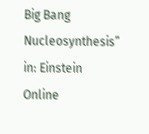Big Bang Nucleosynthesis” in: Einstein Online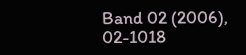Band 02 (2006), 02-1018